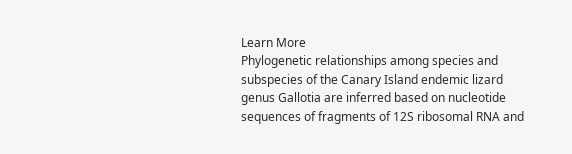Learn More
Phylogenetic relationships among species and subspecies of the Canary Island endemic lizard genus Gallotia are inferred based on nucleotide sequences of fragments of 12S ribosomal RNA and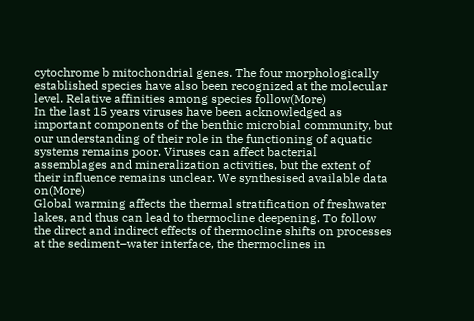cytochrome b mitochondrial genes. The four morphologically established species have also been recognized at the molecular level. Relative affinities among species follow(More)
In the last 15 years viruses have been acknowledged as important components of the benthic microbial community, but our understanding of their role in the functioning of aquatic systems remains poor. Viruses can affect bacterial assemblages and mineralization activities, but the extent of their influence remains unclear. We synthesised available data on(More)
Global warming affects the thermal stratification of freshwater lakes, and thus can lead to thermocline deepening. To follow the direct and indirect effects of thermocline shifts on processes at the sediment–water interface, the thermoclines in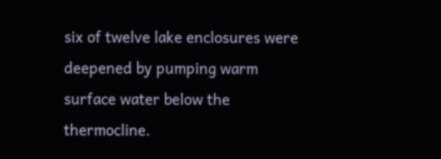six of twelve lake enclosures were deepened by pumping warm surface water below the thermocline.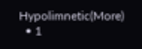Hypolimnetic(More)
  • 1